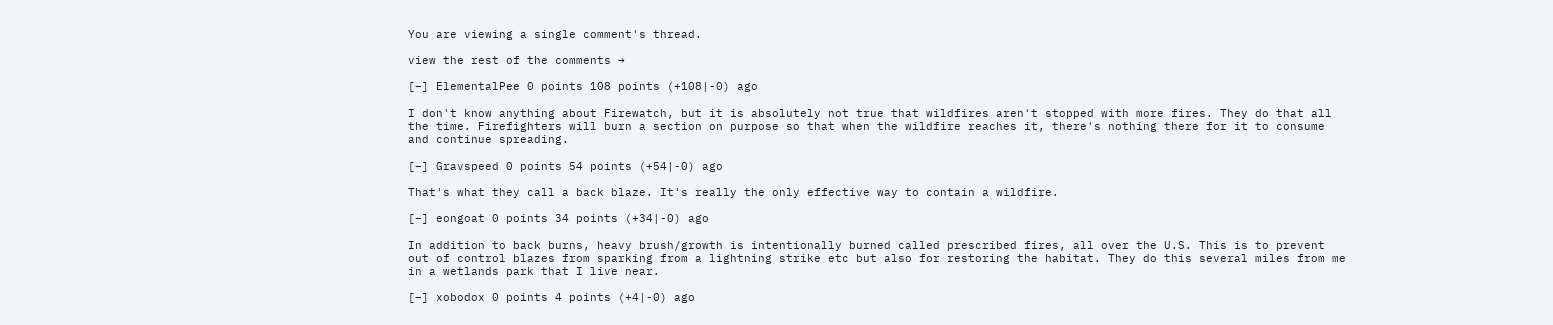You are viewing a single comment's thread.

view the rest of the comments →

[–] ElementalPee 0 points 108 points (+108|-0) ago

I don't know anything about Firewatch, but it is absolutely not true that wildfires aren't stopped with more fires. They do that all the time. Firefighters will burn a section on purpose so that when the wildfire reaches it, there's nothing there for it to consume and continue spreading.

[–] Gravspeed 0 points 54 points (+54|-0) ago

That's what they call a back blaze. It's really the only effective way to contain a wildfire.

[–] eongoat 0 points 34 points (+34|-0) ago

In addition to back burns, heavy brush/growth is intentionally burned called prescribed fires, all over the U.S. This is to prevent out of control blazes from sparking from a lightning strike etc but also for restoring the habitat. They do this several miles from me in a wetlands park that I live near.

[–] xobodox 0 points 4 points (+4|-0) ago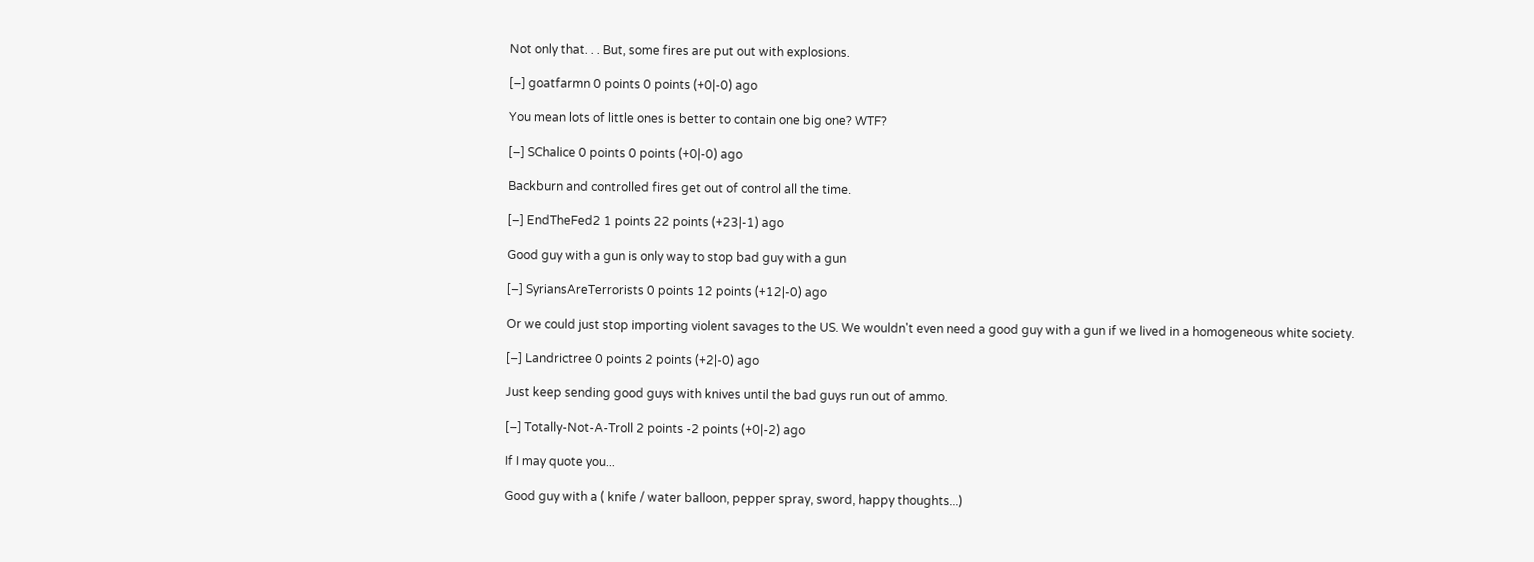Not only that. . . But, some fires are put out with explosions.

[–] goatfarmn 0 points 0 points (+0|-0) ago

You mean lots of little ones is better to contain one big one? WTF?

[–] SChalice 0 points 0 points (+0|-0) ago

Backburn and controlled fires get out of control all the time.

[–] EndTheFed2 1 points 22 points (+23|-1) ago

Good guy with a gun is only way to stop bad guy with a gun

[–] SyriansAreTerrorists 0 points 12 points (+12|-0) ago

Or we could just stop importing violent savages to the US. We wouldn't even need a good guy with a gun if we lived in a homogeneous white society.

[–] Landrictree 0 points 2 points (+2|-0) ago

Just keep sending good guys with knives until the bad guys run out of ammo.

[–] Totally-Not-A-Troll 2 points -2 points (+0|-2) ago

If I may quote you...

Good guy with a ( knife / water balloon, pepper spray, sword, happy thoughts...)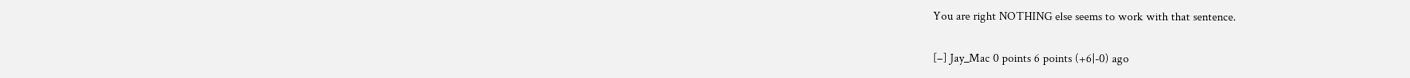You are right NOTHING else seems to work with that sentence.

[–] Jay_Mac 0 points 6 points (+6|-0) ago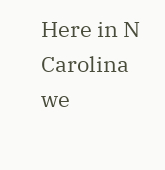Here in N Carolina we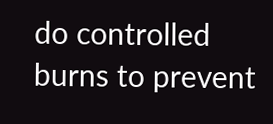do controlled burns to prevent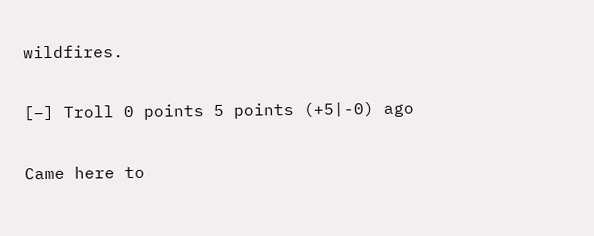wildfires.

[–] Troll 0 points 5 points (+5|-0) ago

Came here to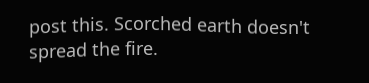post this. Scorched earth doesn't spread the fire.